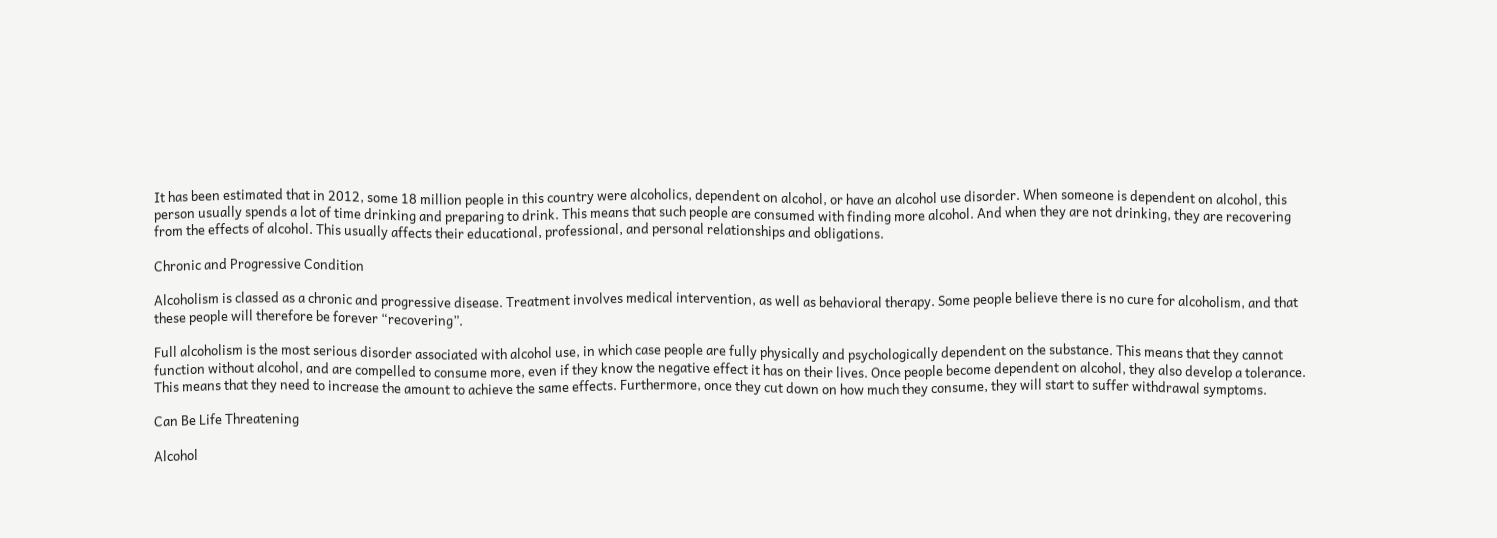It has been estimated that in 2012, some 18 million people in this country were alcoholics, dependent on alcohol, or have an alcohol use disorder. When someone is dependent on alcohol, this person usually spends a lot of time drinking and preparing to drink. This means that such people are consumed with finding more alcohol. And when they are not drinking, they are recovering from the effects of alcohol. This usually affects their educational, professional, and personal relationships and obligations.

Chronic and Progressive Condition

Alcoholism is classed as a chronic and progressive disease. Treatment involves medical intervention, as well as behavioral therapy. Some people believe there is no cure for alcoholism, and that these people will therefore be forever “recovering”.

Full alcoholism is the most serious disorder associated with alcohol use, in which case people are fully physically and psychologically dependent on the substance. This means that they cannot function without alcohol, and are compelled to consume more, even if they know the negative effect it has on their lives. Once people become dependent on alcohol, they also develop a tolerance. This means that they need to increase the amount to achieve the same effects. Furthermore, once they cut down on how much they consume, they will start to suffer withdrawal symptoms.

Can Be Life Threatening

Alcohol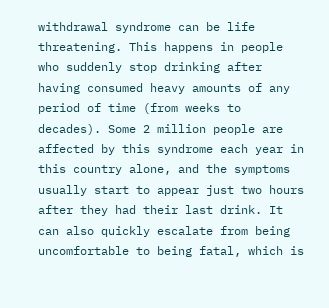withdrawal syndrome can be life threatening. This happens in people who suddenly stop drinking after having consumed heavy amounts of any period of time (from weeks to decades). Some 2 million people are affected by this syndrome each year in this country alone, and the symptoms usually start to appear just two hours after they had their last drink. It can also quickly escalate from being uncomfortable to being fatal, which is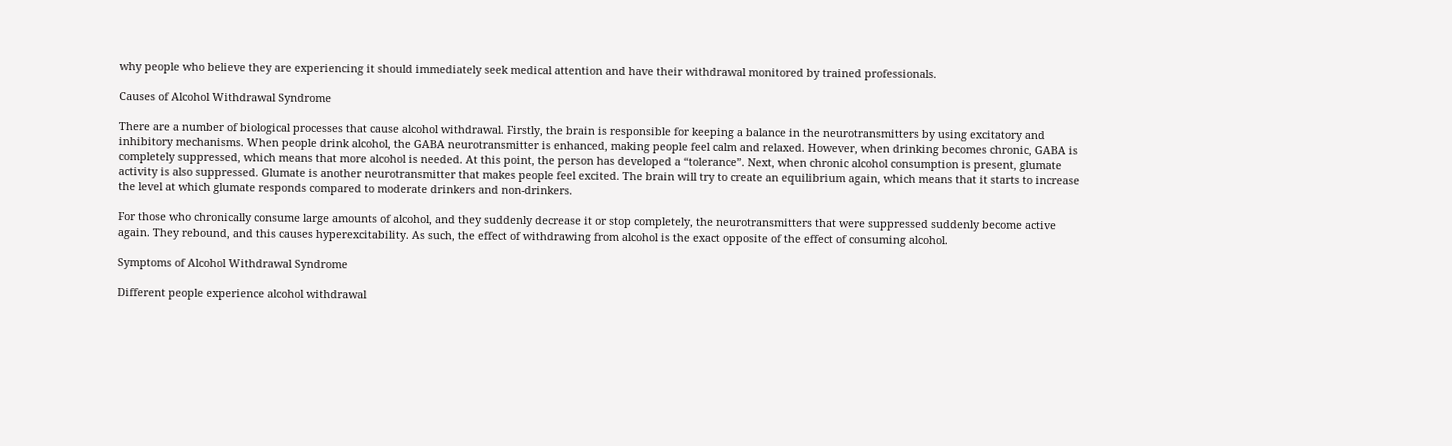why people who believe they are experiencing it should immediately seek medical attention and have their withdrawal monitored by trained professionals.

Causes of Alcohol Withdrawal Syndrome

There are a number of biological processes that cause alcohol withdrawal. Firstly, the brain is responsible for keeping a balance in the neurotransmitters by using excitatory and inhibitory mechanisms. When people drink alcohol, the GABA neurotransmitter is enhanced, making people feel calm and relaxed. However, when drinking becomes chronic, GABA is completely suppressed, which means that more alcohol is needed. At this point, the person has developed a “tolerance”. Next, when chronic alcohol consumption is present, glumate activity is also suppressed. Glumate is another neurotransmitter that makes people feel excited. The brain will try to create an equilibrium again, which means that it starts to increase the level at which glumate responds compared to moderate drinkers and non-drinkers.

For those who chronically consume large amounts of alcohol, and they suddenly decrease it or stop completely, the neurotransmitters that were suppressed suddenly become active again. They rebound, and this causes hyperexcitability. As such, the effect of withdrawing from alcohol is the exact opposite of the effect of consuming alcohol.

Symptoms of Alcohol Withdrawal Syndrome

Different people experience alcohol withdrawal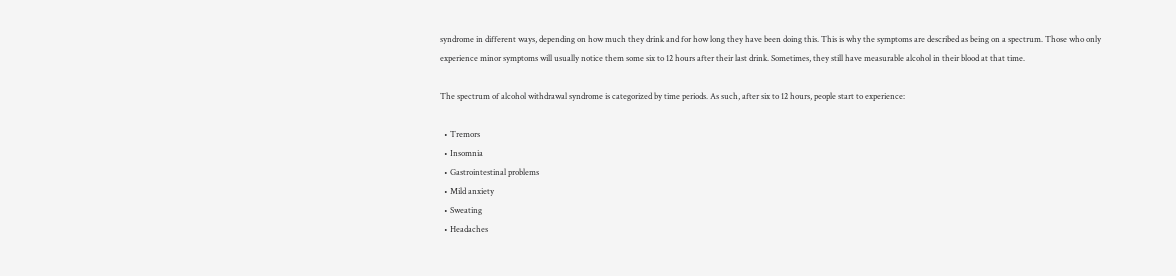syndrome in different ways, depending on how much they drink and for how long they have been doing this. This is why the symptoms are described as being on a spectrum. Those who only experience minor symptoms will usually notice them some six to 12 hours after their last drink. Sometimes, they still have measurable alcohol in their blood at that time.

The spectrum of alcohol withdrawal syndrome is categorized by time periods. As such, after six to 12 hours, people start to experience:

  • Tremors
  • Insomnia
  • Gastrointestinal problems
  • Mild anxiety
  • Sweating
  • Headaches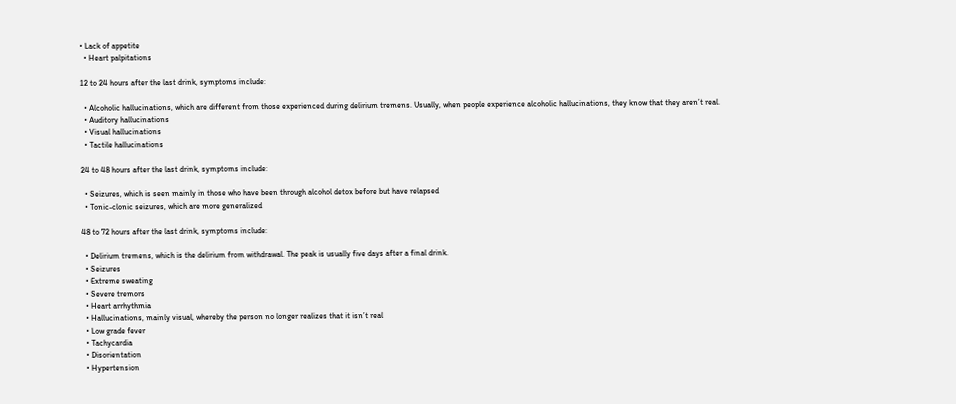• Lack of appetite
  • Heart palpitations

12 to 24 hours after the last drink, symptoms include:

  • Alcoholic hallucinations, which are different from those experienced during delirium tremens. Usually, when people experience alcoholic hallucinations, they know that they aren’t real.
  • Auditory hallucinations
  • Visual hallucinations
  • Tactile hallucinations

24 to 48 hours after the last drink, symptoms include:

  • Seizures, which is seen mainly in those who have been through alcohol detox before but have relapsed
  • Tonic-clonic seizures, which are more generalized

48 to 72 hours after the last drink, symptoms include:

  • Delirium tremens, which is the delirium from withdrawal. The peak is usually five days after a final drink.
  • Seizures
  • Extreme sweating
  • Severe tremors
  • Heart arrhythmia
  • Hallucinations, mainly visual, whereby the person no longer realizes that it isn’t real
  • Low grade fever
  • Tachycardia
  • Disorientation
  • Hypertension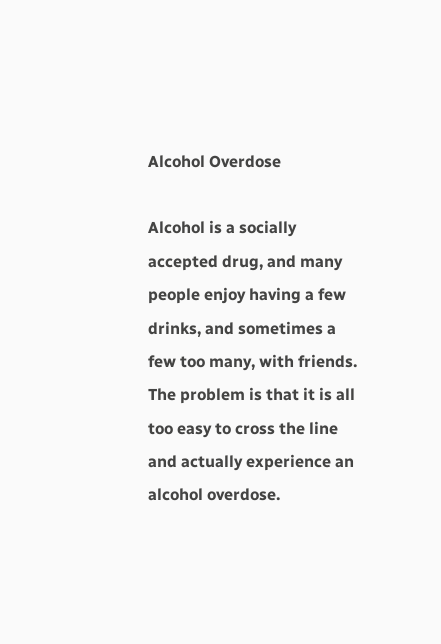Alcohol Overdose

Alcohol is a socially accepted drug, and many people enjoy having a few drinks, and sometimes a few too many, with friends. The problem is that it is all too easy to cross the line and actually experience an alcohol overdose.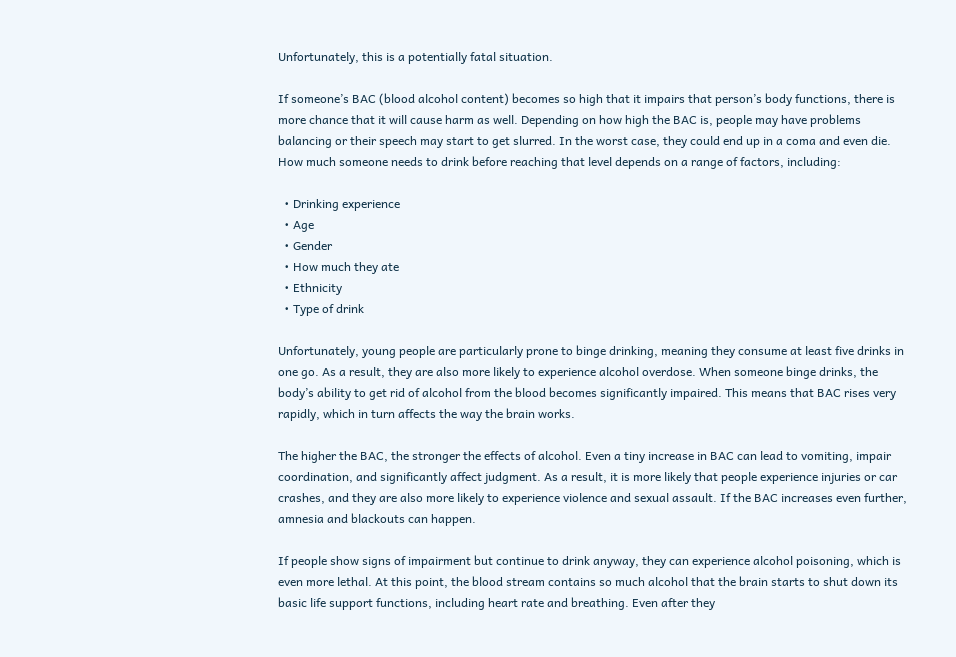Unfortunately, this is a potentially fatal situation.

If someone’s BAC (blood alcohol content) becomes so high that it impairs that person’s body functions, there is more chance that it will cause harm as well. Depending on how high the BAC is, people may have problems balancing or their speech may start to get slurred. In the worst case, they could end up in a coma and even die. How much someone needs to drink before reaching that level depends on a range of factors, including:

  • Drinking experience
  • Age
  • Gender
  • How much they ate
  • Ethnicity
  • Type of drink

Unfortunately, young people are particularly prone to binge drinking, meaning they consume at least five drinks in one go. As a result, they are also more likely to experience alcohol overdose. When someone binge drinks, the body’s ability to get rid of alcohol from the blood becomes significantly impaired. This means that BAC rises very rapidly, which in turn affects the way the brain works.

The higher the BAC, the stronger the effects of alcohol. Even a tiny increase in BAC can lead to vomiting, impair coordination, and significantly affect judgment. As a result, it is more likely that people experience injuries or car crashes, and they are also more likely to experience violence and sexual assault. If the BAC increases even further, amnesia and blackouts can happen.

If people show signs of impairment but continue to drink anyway, they can experience alcohol poisoning, which is even more lethal. At this point, the blood stream contains so much alcohol that the brain starts to shut down its basic life support functions, including heart rate and breathing. Even after they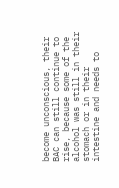become unconscious, their BAC can still continue to rise, because some of the alcohol was still in their stomach or in their intestine and needs to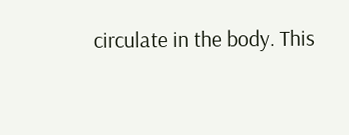circulate in the body. This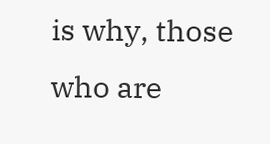is why, those who are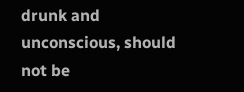drunk and unconscious, should not be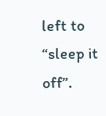left to “sleep it off”.